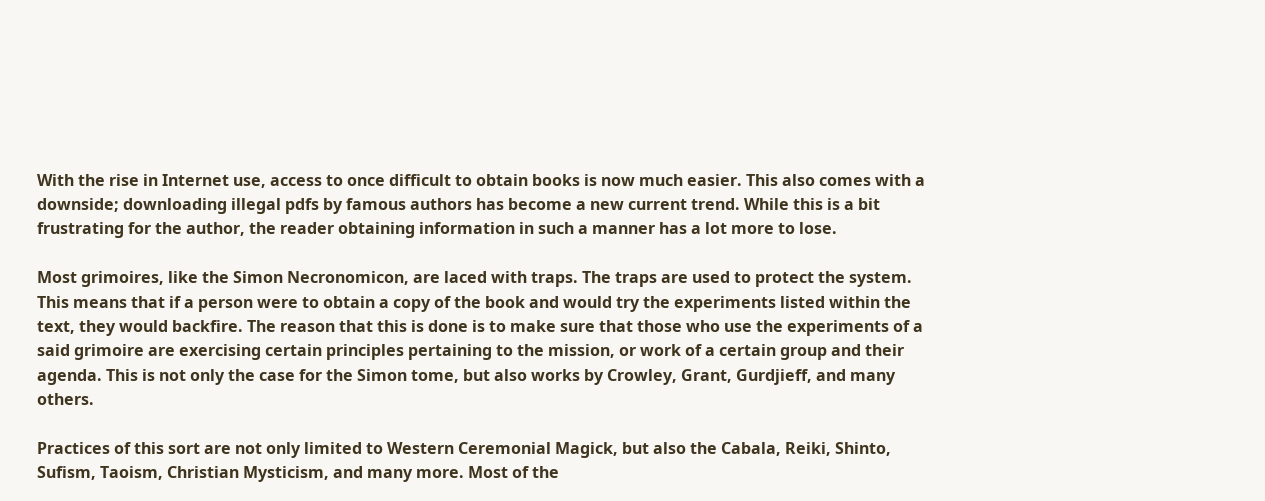With the rise in Internet use, access to once difficult to obtain books is now much easier. This also comes with a downside; downloading illegal pdfs by famous authors has become a new current trend. While this is a bit frustrating for the author, the reader obtaining information in such a manner has a lot more to lose.

Most grimoires, like the Simon Necronomicon, are laced with traps. The traps are used to protect the system. This means that if a person were to obtain a copy of the book and would try the experiments listed within the text, they would backfire. The reason that this is done is to make sure that those who use the experiments of a said grimoire are exercising certain principles pertaining to the mission, or work of a certain group and their agenda. This is not only the case for the Simon tome, but also works by Crowley, Grant, Gurdjieff, and many others.

Practices of this sort are not only limited to Western Ceremonial Magick, but also the Cabala, Reiki, Shinto, Sufism, Taoism, Christian Mysticism, and many more. Most of the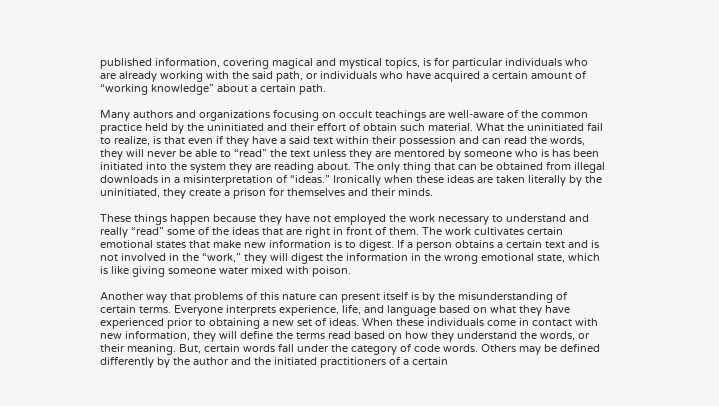published information, covering magical and mystical topics, is for particular individuals who are already working with the said path, or individuals who have acquired a certain amount of “working knowledge” about a certain path.

Many authors and organizations focusing on occult teachings are well-aware of the common practice held by the uninitiated and their effort of obtain such material. What the uninitiated fail to realize, is that even if they have a said text within their possession and can read the words, they will never be able to “read” the text unless they are mentored by someone who is has been initiated into the system they are reading about. The only thing that can be obtained from illegal downloads in a misinterpretation of “ideas.” Ironically when these ideas are taken literally by the uninitiated, they create a prison for themselves and their minds.

These things happen because they have not employed the work necessary to understand and really “read” some of the ideas that are right in front of them. The work cultivates certain emotional states that make new information is to digest. If a person obtains a certain text and is not involved in the “work,” they will digest the information in the wrong emotional state, which is like giving someone water mixed with poison.

Another way that problems of this nature can present itself is by the misunderstanding of certain terms. Everyone interprets experience, life, and language based on what they have experienced prior to obtaining a new set of ideas. When these individuals come in contact with new information, they will define the terms read based on how they understand the words, or their meaning. But, certain words fall under the category of code words. Others may be defined differently by the author and the initiated practitioners of a certain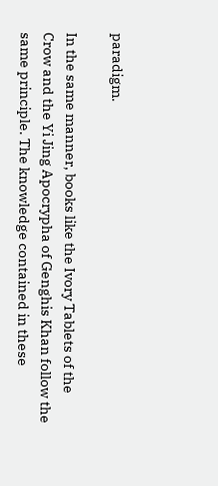paradigm.

In the same manner, books like the Ivory Tablets of the Crow and the Yi Jing Apocrypha of Genghis Khan follow the same principle. The knowledge contained in these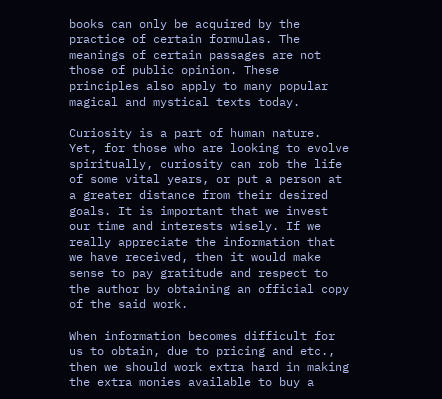books can only be acquired by the practice of certain formulas. The meanings of certain passages are not those of public opinion. These principles also apply to many popular magical and mystical texts today.

Curiosity is a part of human nature. Yet, for those who are looking to evolve spiritually, curiosity can rob the life of some vital years, or put a person at a greater distance from their desired goals. It is important that we invest our time and interests wisely. If we really appreciate the information that we have received, then it would make sense to pay gratitude and respect to the author by obtaining an official copy of the said work.

When information becomes difficult for us to obtain, due to pricing and etc., then we should work extra hard in making the extra monies available to buy a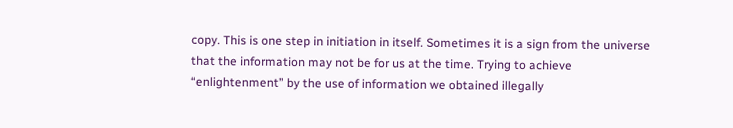copy. This is one step in initiation in itself. Sometimes it is a sign from the universe that the information may not be for us at the time. Trying to achieve “enlightenment” by the use of information we obtained illegally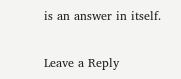is an answer in itself.

Leave a Reply